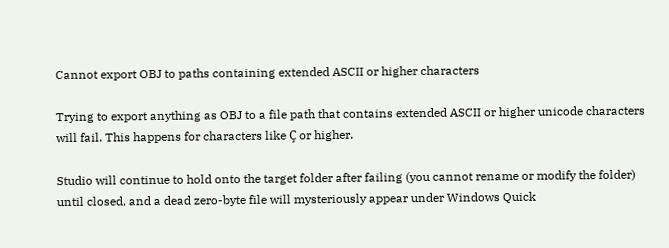Cannot export OBJ to paths containing extended ASCII or higher characters

Trying to export anything as OBJ to a file path that contains extended ASCII or higher unicode characters will fail. This happens for characters like Ç or higher.

Studio will continue to hold onto the target folder after failing (you cannot rename or modify the folder) until closed, and a dead zero-byte file will mysteriously appear under Windows Quick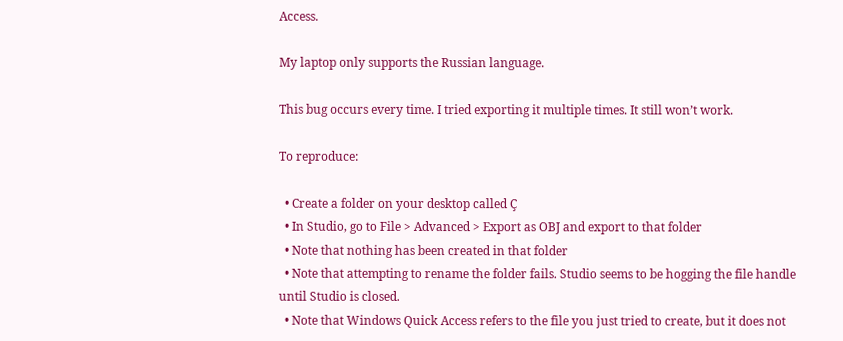Access.

My laptop only supports the Russian language.

This bug occurs every time. I tried exporting it multiple times. It still won’t work.

To reproduce:

  • Create a folder on your desktop called Ç
  • In Studio, go to File > Advanced > Export as OBJ and export to that folder
  • Note that nothing has been created in that folder
  • Note that attempting to rename the folder fails. Studio seems to be hogging the file handle until Studio is closed.
  • Note that Windows Quick Access refers to the file you just tried to create, but it does not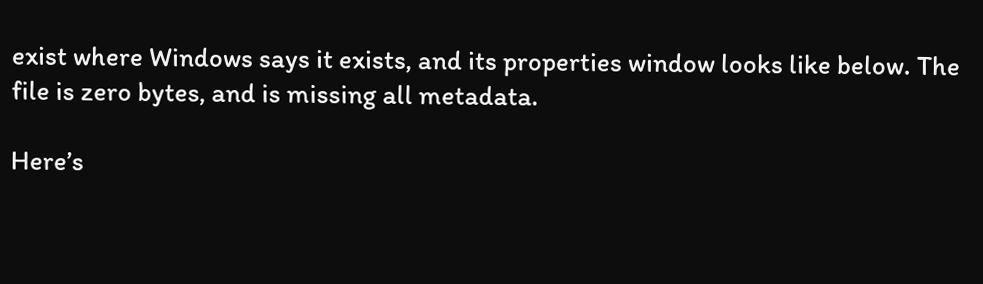exist where Windows says it exists, and its properties window looks like below. The file is zero bytes, and is missing all metadata.

Here’s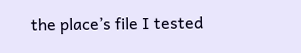the place’s file I tested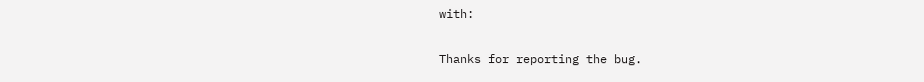with:

Thanks for reporting the bug.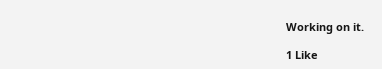Working on it.

1 Like